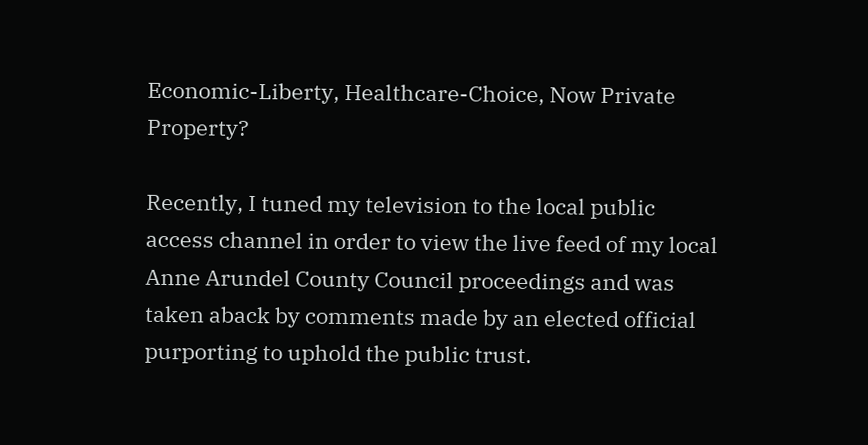Economic-Liberty, Healthcare-Choice, Now Private Property?

Recently, I tuned my television to the local public access channel in order to view the live feed of my local Anne Arundel County Council proceedings and was taken aback by comments made by an elected official purporting to uphold the public trust.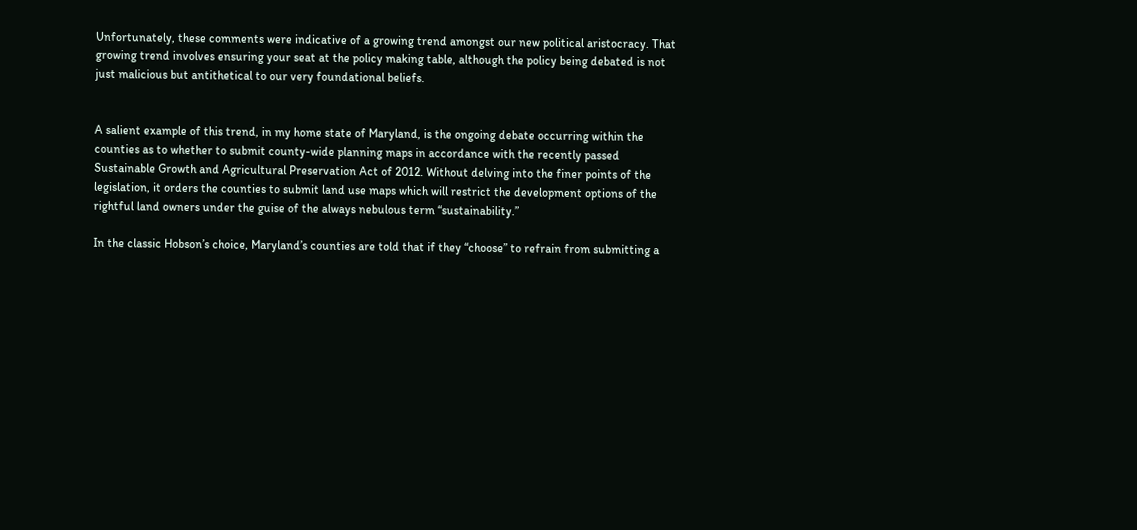Unfortunately, these comments were indicative of a growing trend amongst our new political aristocracy. That growing trend involves ensuring your seat at the policy making table, although the policy being debated is not just malicious but antithetical to our very foundational beliefs.


A salient example of this trend, in my home state of Maryland, is the ongoing debate occurring within the counties as to whether to submit county-wide planning maps in accordance with the recently passed Sustainable Growth and Agricultural Preservation Act of 2012. Without delving into the finer points of the legislation, it orders the counties to submit land use maps which will restrict the development options of the rightful land owners under the guise of the always nebulous term “sustainability.”

In the classic Hobson’s choice, Maryland’s counties are told that if they “choose” to refrain from submitting a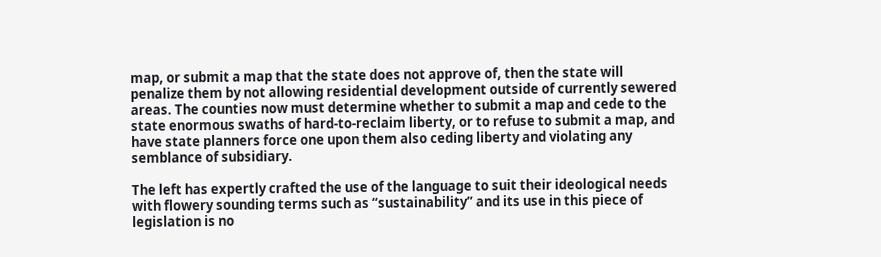map, or submit a map that the state does not approve of, then the state will penalize them by not allowing residential development outside of currently sewered areas. The counties now must determine whether to submit a map and cede to the state enormous swaths of hard-to-reclaim liberty, or to refuse to submit a map, and have state planners force one upon them also ceding liberty and violating any semblance of subsidiary.

The left has expertly crafted the use of the language to suit their ideological needs with flowery sounding terms such as “sustainability” and its use in this piece of legislation is no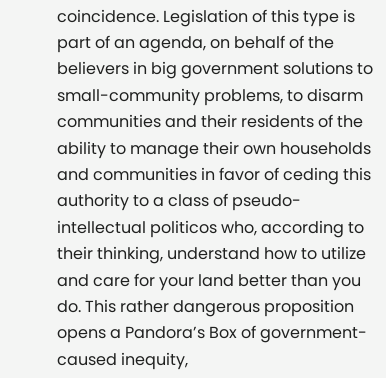coincidence. Legislation of this type is part of an agenda, on behalf of the believers in big government solutions to small-community problems, to disarm communities and their residents of the ability to manage their own households and communities in favor of ceding this authority to a class of pseudo-intellectual politicos who, according to their thinking, understand how to utilize and care for your land better than you do. This rather dangerous proposition opens a Pandora’s Box of government-caused inequity,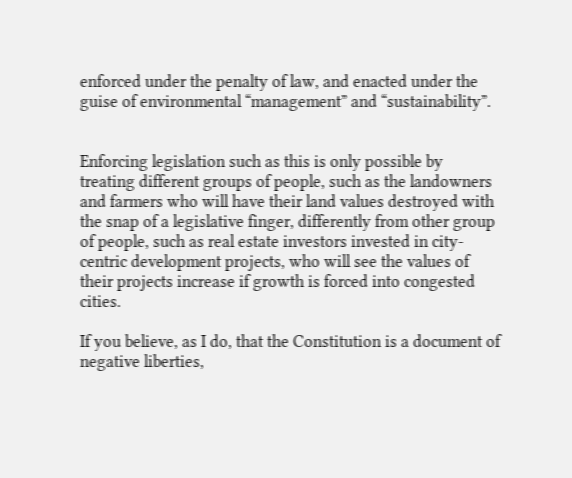enforced under the penalty of law, and enacted under the guise of environmental “management” and “sustainability”.


Enforcing legislation such as this is only possible by treating different groups of people, such as the landowners and farmers who will have their land values destroyed with the snap of a legislative finger, differently from other group of people, such as real estate investors invested in city-centric development projects, who will see the values of their projects increase if growth is forced into congested cities.

If you believe, as I do, that the Constitution is a document of negative liberties,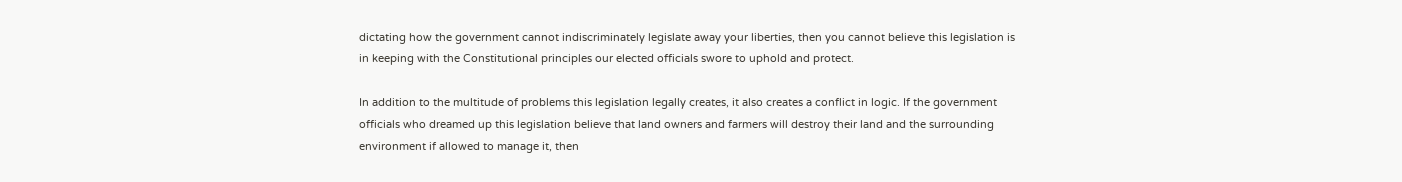dictating how the government cannot indiscriminately legislate away your liberties, then you cannot believe this legislation is in keeping with the Constitutional principles our elected officials swore to uphold and protect.

In addition to the multitude of problems this legislation legally creates, it also creates a conflict in logic. If the government officials who dreamed up this legislation believe that land owners and farmers will destroy their land and the surrounding environment if allowed to manage it, then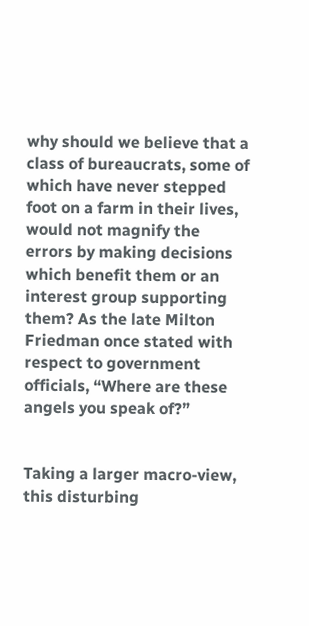why should we believe that a class of bureaucrats, some of which have never stepped foot on a farm in their lives, would not magnify the errors by making decisions which benefit them or an interest group supporting them? As the late Milton Friedman once stated with respect to government officials, “Where are these angels you speak of?”


Taking a larger macro-view, this disturbing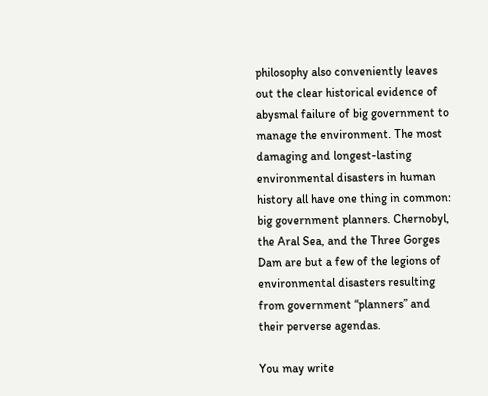philosophy also conveniently leaves out the clear historical evidence of abysmal failure of big government to manage the environment. The most damaging and longest-lasting environmental disasters in human history all have one thing in common: big government planners. Chernobyl, the Aral Sea, and the Three Gorges Dam are but a few of the legions of environmental disasters resulting from government “planners” and their perverse agendas.

You may write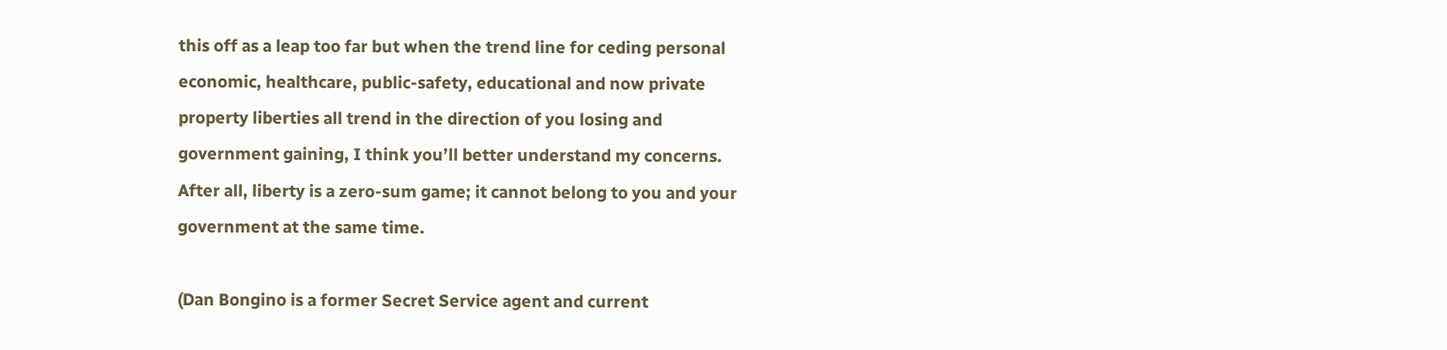this off as a leap too far but when the trend line for ceding personal economic, healthcare, public-safety, educational and now private property liberties all trend in the direction of you losing and government gaining, I think you’ll better understand my concerns. After all, liberty is a zero-sum game; it cannot belong to you and your government at the same time.

(Dan Bongino is a former Secret Service agent and current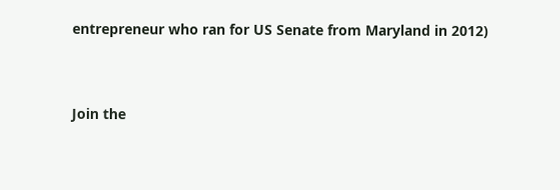entrepreneur who ran for US Senate from Maryland in 2012)


Join the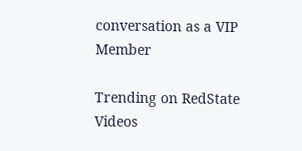conversation as a VIP Member

Trending on RedState Videos